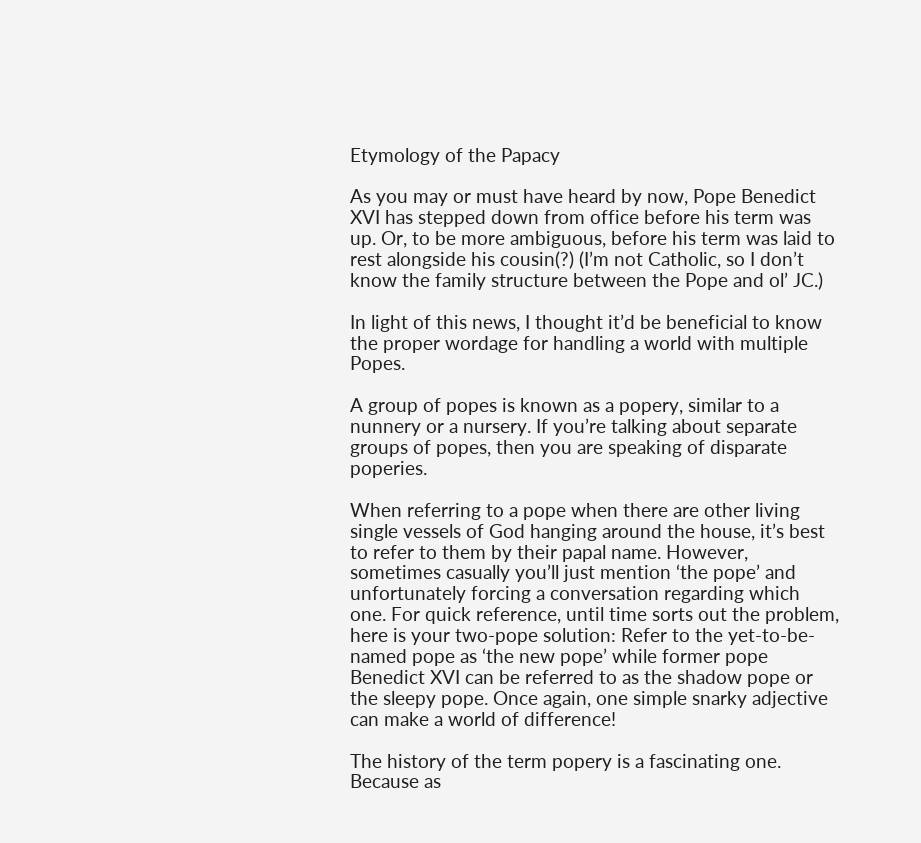Etymology of the Papacy

As you may or must have heard by now, Pope Benedict XVI has stepped down from office before his term was up. Or, to be more ambiguous, before his term was laid to rest alongside his cousin(?) (I’m not Catholic, so I don’t know the family structure between the Pope and ol’ JC.)

In light of this news, I thought it’d be beneficial to know the proper wordage for handling a world with multiple Popes.

A group of popes is known as a popery, similar to a nunnery or a nursery. If you’re talking about separate groups of popes, then you are speaking of disparate poperies.

When referring to a pope when there are other living single vessels of God hanging around the house, it’s best to refer to them by their papal name. However, sometimes casually you’ll just mention ‘the pope’ and unfortunately forcing a conversation regarding which one. For quick reference, until time sorts out the problem, here is your two-pope solution: Refer to the yet-to-be-named pope as ‘the new pope’ while former pope Benedict XVI can be referred to as the shadow pope or the sleepy pope. Once again, one simple snarky adjective can make a world of difference!

The history of the term popery is a fascinating one. Because as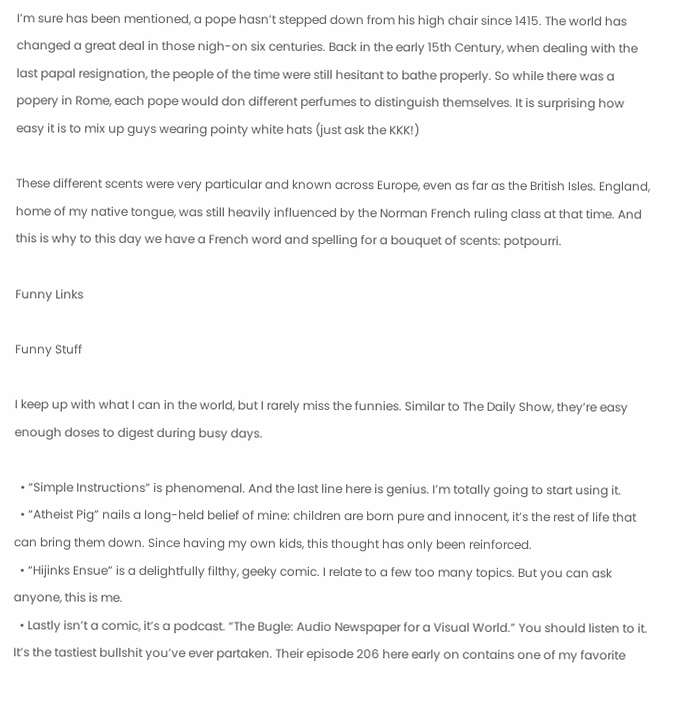I’m sure has been mentioned, a pope hasn’t stepped down from his high chair since 1415. The world has changed a great deal in those nigh-on six centuries. Back in the early 15th Century, when dealing with the last papal resignation, the people of the time were still hesitant to bathe properly. So while there was a popery in Rome, each pope would don different perfumes to distinguish themselves. It is surprising how easy it is to mix up guys wearing pointy white hats (just ask the KKK!)

These different scents were very particular and known across Europe, even as far as the British Isles. England, home of my native tongue, was still heavily influenced by the Norman French ruling class at that time. And this is why to this day we have a French word and spelling for a bouquet of scents: potpourri.

Funny Links

Funny Stuff

I keep up with what I can in the world, but I rarely miss the funnies. Similar to The Daily Show, they’re easy enough doses to digest during busy days.

  • “Simple Instructions” is phenomenal. And the last line here is genius. I’m totally going to start using it.
  • “Atheist Pig” nails a long-held belief of mine: children are born pure and innocent, it’s the rest of life that can bring them down. Since having my own kids, this thought has only been reinforced.
  • “Hijinks Ensue” is a delightfully filthy, geeky comic. I relate to a few too many topics. But you can ask anyone, this is me.
  • Lastly isn’t a comic, it’s a podcast. “The Bugle: Audio Newspaper for a Visual World.” You should listen to it. It’s the tastiest bullshit you’ve ever partaken. Their episode 206 here early on contains one of my favorite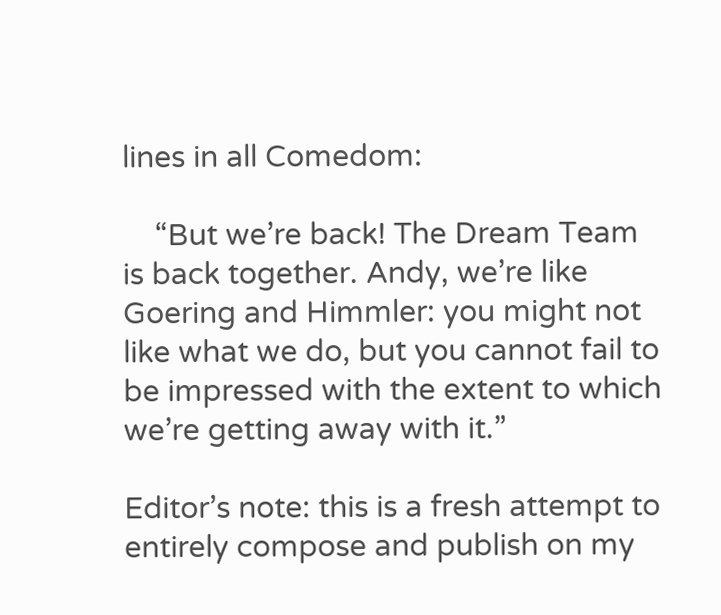lines in all Comedom:

    “But we’re back! The Dream Team is back together. Andy, we’re like Goering and Himmler: you might not like what we do, but you cannot fail to be impressed with the extent to which we’re getting away with it.”

Editor’s note: this is a fresh attempt to entirely compose and publish on my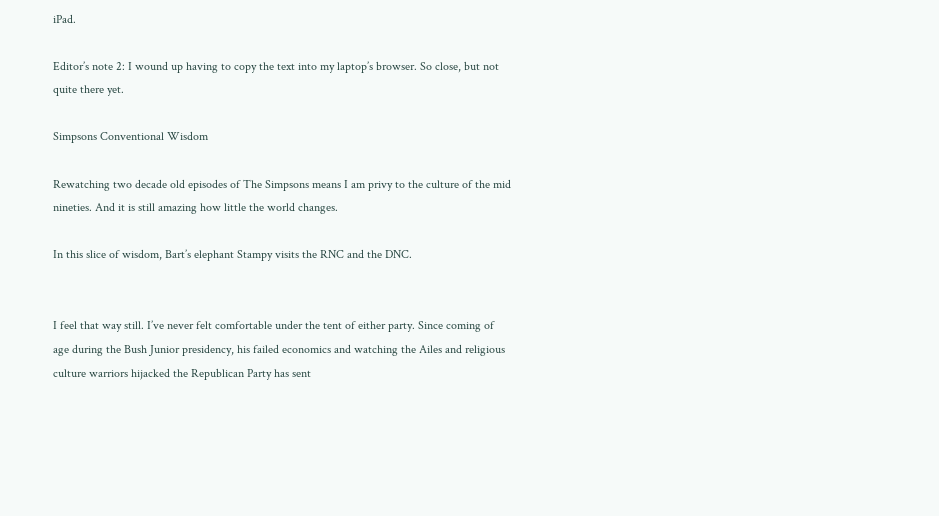iPad.

Editor’s note 2: I wound up having to copy the text into my laptop’s browser. So close, but not quite there yet.

Simpsons Conventional Wisdom

Rewatching two decade old episodes of The Simpsons means I am privy to the culture of the mid nineties. And it is still amazing how little the world changes.

In this slice of wisdom, Bart’s elephant Stampy visits the RNC and the DNC.


I feel that way still. I’ve never felt comfortable under the tent of either party. Since coming of age during the Bush Junior presidency, his failed economics and watching the Ailes and religious culture warriors hijacked the Republican Party has sent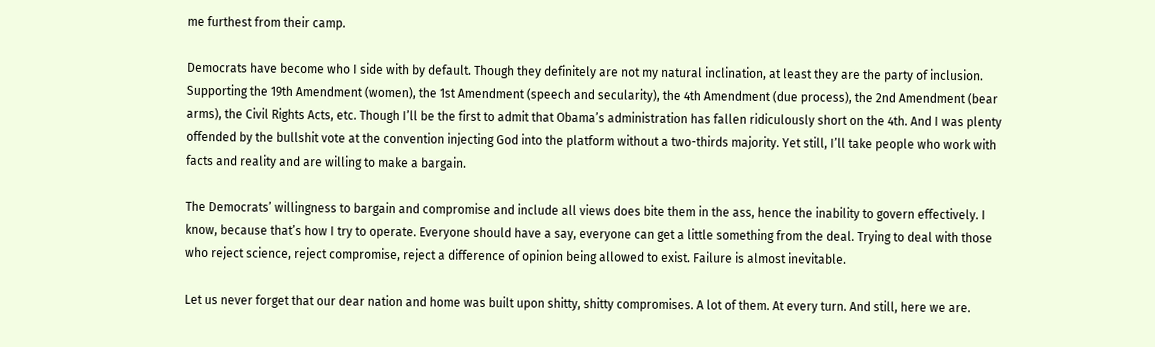me furthest from their camp.

Democrats have become who I side with by default. Though they definitely are not my natural inclination, at least they are the party of inclusion. Supporting the 19th Amendment (women), the 1st Amendment (speech and secularity), the 4th Amendment (due process), the 2nd Amendment (bear arms), the Civil Rights Acts, etc. Though I’ll be the first to admit that Obama’s administration has fallen ridiculously short on the 4th. And I was plenty offended by the bullshit vote at the convention injecting God into the platform without a two-thirds majority. Yet still, I’ll take people who work with facts and reality and are willing to make a bargain.

The Democrats’ willingness to bargain and compromise and include all views does bite them in the ass, hence the inability to govern effectively. I know, because that’s how I try to operate. Everyone should have a say, everyone can get a little something from the deal. Trying to deal with those who reject science, reject compromise, reject a difference of opinion being allowed to exist. Failure is almost inevitable.

Let us never forget that our dear nation and home was built upon shitty, shitty compromises. A lot of them. At every turn. And still, here we are.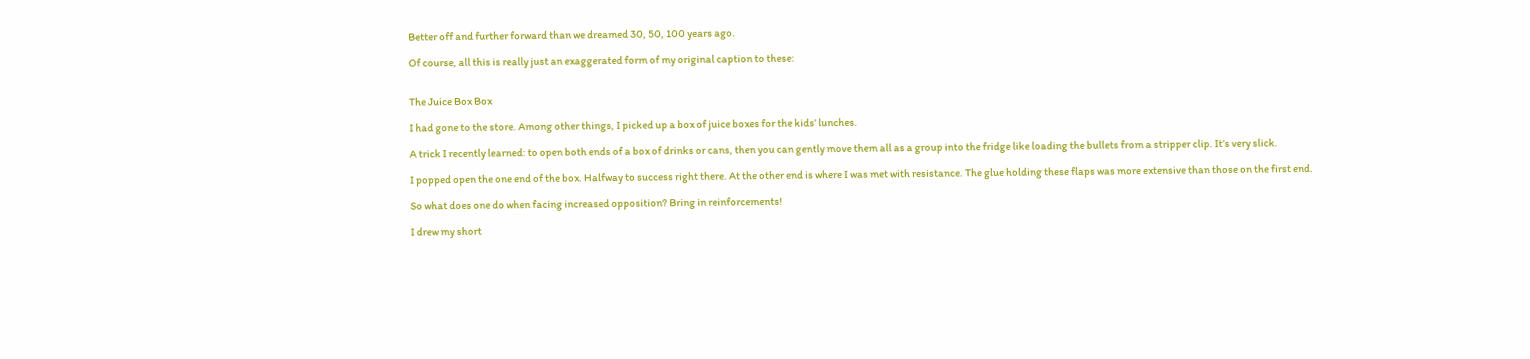Better off and further forward than we dreamed 30, 50, 100 years ago.

Of course, all this is really just an exaggerated form of my original caption to these:


The Juice Box Box

I had gone to the store. Among other things, I picked up a box of juice boxes for the kids’ lunches.

A trick I recently learned: to open both ends of a box of drinks or cans, then you can gently move them all as a group into the fridge like loading the bullets from a stripper clip. It’s very slick.

I popped open the one end of the box. Halfway to success right there. At the other end is where I was met with resistance. The glue holding these flaps was more extensive than those on the first end.

So what does one do when facing increased opposition? Bring in reinforcements!

I drew my short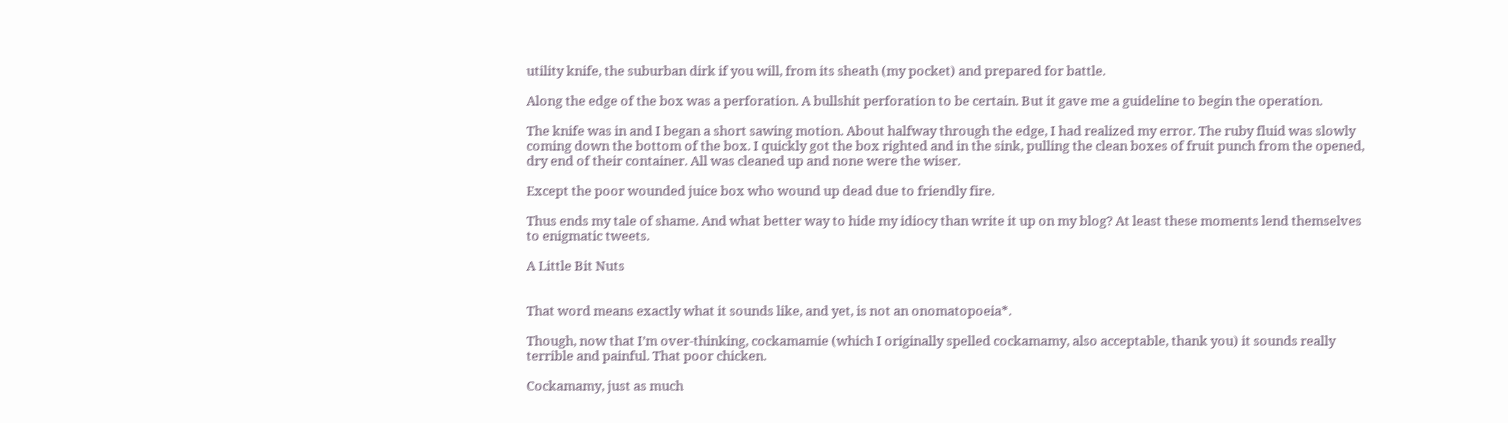utility knife, the suburban dirk if you will, from its sheath (my pocket) and prepared for battle.

Along the edge of the box was a perforation. A bullshit perforation to be certain. But it gave me a guideline to begin the operation.

The knife was in and I began a short sawing motion. About halfway through the edge, I had realized my error. The ruby fluid was slowly coming down the bottom of the box. I quickly got the box righted and in the sink, pulling the clean boxes of fruit punch from the opened, dry end of their container. All was cleaned up and none were the wiser.

Except the poor wounded juice box who wound up dead due to friendly fire.

Thus ends my tale of shame. And what better way to hide my idiocy than write it up on my blog? At least these moments lend themselves to enigmatic tweets.

A Little Bit Nuts


That word means exactly what it sounds like, and yet, is not an onomatopoeia*.

Though, now that I’m over-thinking, cockamamie (which I originally spelled cockamamy, also acceptable, thank you) it sounds really terrible and painful. That poor chicken.

Cockamamy, just as much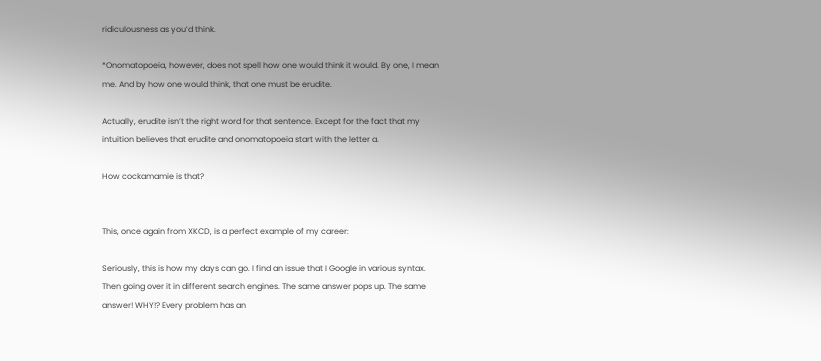ridiculousness as you’d think.

*Onomatopoeia, however, does not spell how one would think it would. By one, I mean me. And by how one would think, that one must be erudite.

Actually, erudite isn’t the right word for that sentence. Except for the fact that my intuition believes that erudite and onomatopoeia start with the letter a.

How cockamamie is that?


This, once again from XKCD, is a perfect example of my career:

Seriously, this is how my days can go. I find an issue that I Google in various syntax. Then going over it in different search engines. The same answer pops up. The same answer! WHY!? Every problem has an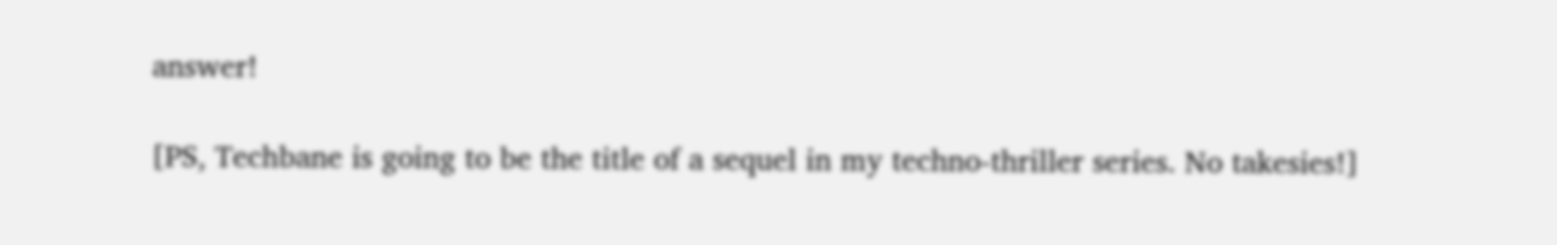answer!

[PS, Techbane is going to be the title of a sequel in my techno-thriller series. No takesies!]